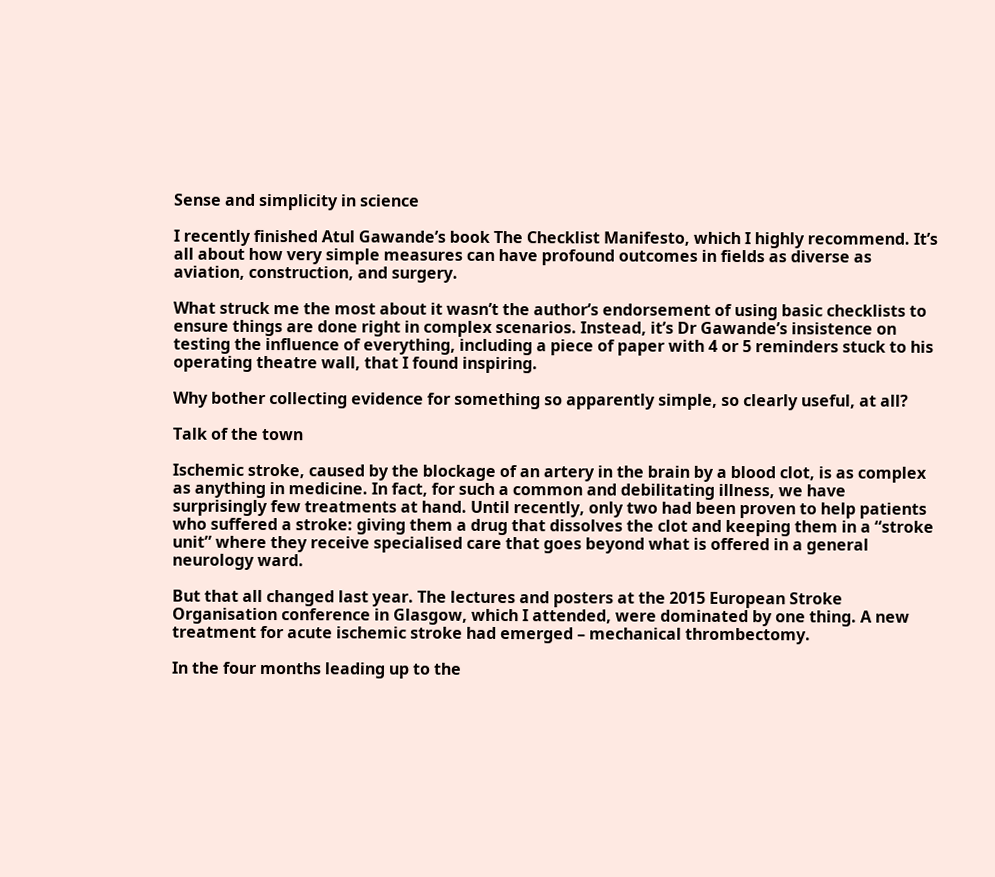Sense and simplicity in science

I recently finished Atul Gawande’s book The Checklist Manifesto, which I highly recommend. It’s all about how very simple measures can have profound outcomes in fields as diverse as aviation, construction, and surgery.

What struck me the most about it wasn’t the author’s endorsement of using basic checklists to ensure things are done right in complex scenarios. Instead, it’s Dr Gawande’s insistence on testing the influence of everything, including a piece of paper with 4 or 5 reminders stuck to his operating theatre wall, that I found inspiring.

Why bother collecting evidence for something so apparently simple, so clearly useful, at all?

Talk of the town

Ischemic stroke, caused by the blockage of an artery in the brain by a blood clot, is as complex as anything in medicine. In fact, for such a common and debilitating illness, we have surprisingly few treatments at hand. Until recently, only two had been proven to help patients who suffered a stroke: giving them a drug that dissolves the clot and keeping them in a “stroke unit” where they receive specialised care that goes beyond what is offered in a general neurology ward.

But that all changed last year. The lectures and posters at the 2015 European Stroke Organisation conference in Glasgow, which I attended, were dominated by one thing. A new treatment for acute ischemic stroke had emerged – mechanical thrombectomy.

In the four months leading up to the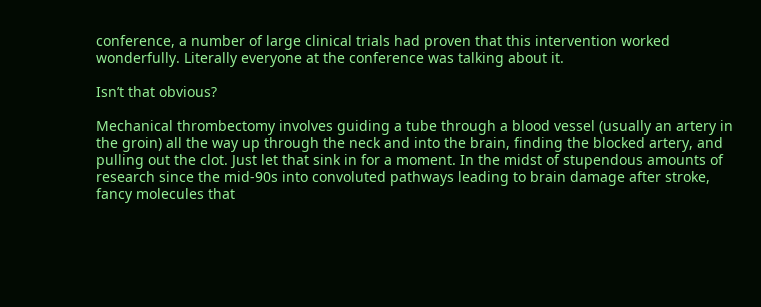conference, a number of large clinical trials had proven that this intervention worked wonderfully. Literally everyone at the conference was talking about it.

Isn’t that obvious?

Mechanical thrombectomy involves guiding a tube through a blood vessel (usually an artery in the groin) all the way up through the neck and into the brain, finding the blocked artery, and pulling out the clot. Just let that sink in for a moment. In the midst of stupendous amounts of research since the mid-90s into convoluted pathways leading to brain damage after stroke, fancy molecules that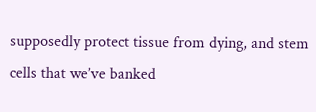supposedly protect tissue from dying, and stem cells that we’ve banked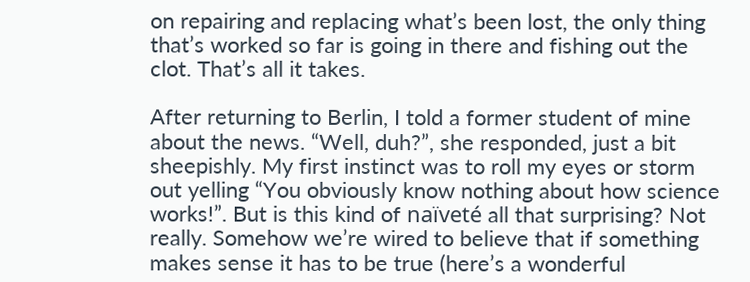on repairing and replacing what’s been lost, the only thing that’s worked so far is going in there and fishing out the clot. That’s all it takes.

After returning to Berlin, I told a former student of mine about the news. “Well, duh?”, she responded, just a bit sheepishly. My first instinct was to roll my eyes or storm out yelling “You obviously know nothing about how science works!”. But is this kind of naïveté all that surprising? Not really. Somehow we’re wired to believe that if something makes sense it has to be true (here’s a wonderful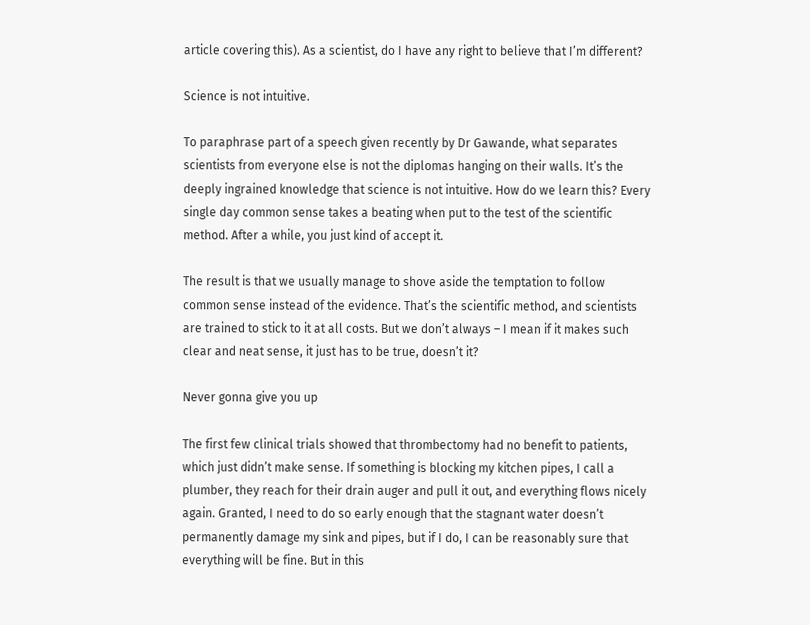article covering this). As a scientist, do I have any right to believe that I’m different?

Science is not intuitive.

To paraphrase part of a speech given recently by Dr Gawande, what separates scientists from everyone else is not the diplomas hanging on their walls. It’s the deeply ingrained knowledge that science is not intuitive. How do we learn this? Every single day common sense takes a beating when put to the test of the scientific method. After a while, you just kind of accept it.

The result is that we usually manage to shove aside the temptation to follow common sense instead of the evidence. That’s the scientific method, and scientists are trained to stick to it at all costs. But we don’t always – I mean if it makes such clear and neat sense, it just has to be true, doesn’t it?

Never gonna give you up

The first few clinical trials showed that thrombectomy had no benefit to patients, which just didn’t make sense. If something is blocking my kitchen pipes, I call a plumber, they reach for their drain auger and pull it out, and everything flows nicely again. Granted, I need to do so early enough that the stagnant water doesn’t permanently damage my sink and pipes, but if I do, I can be reasonably sure that everything will be fine. But in this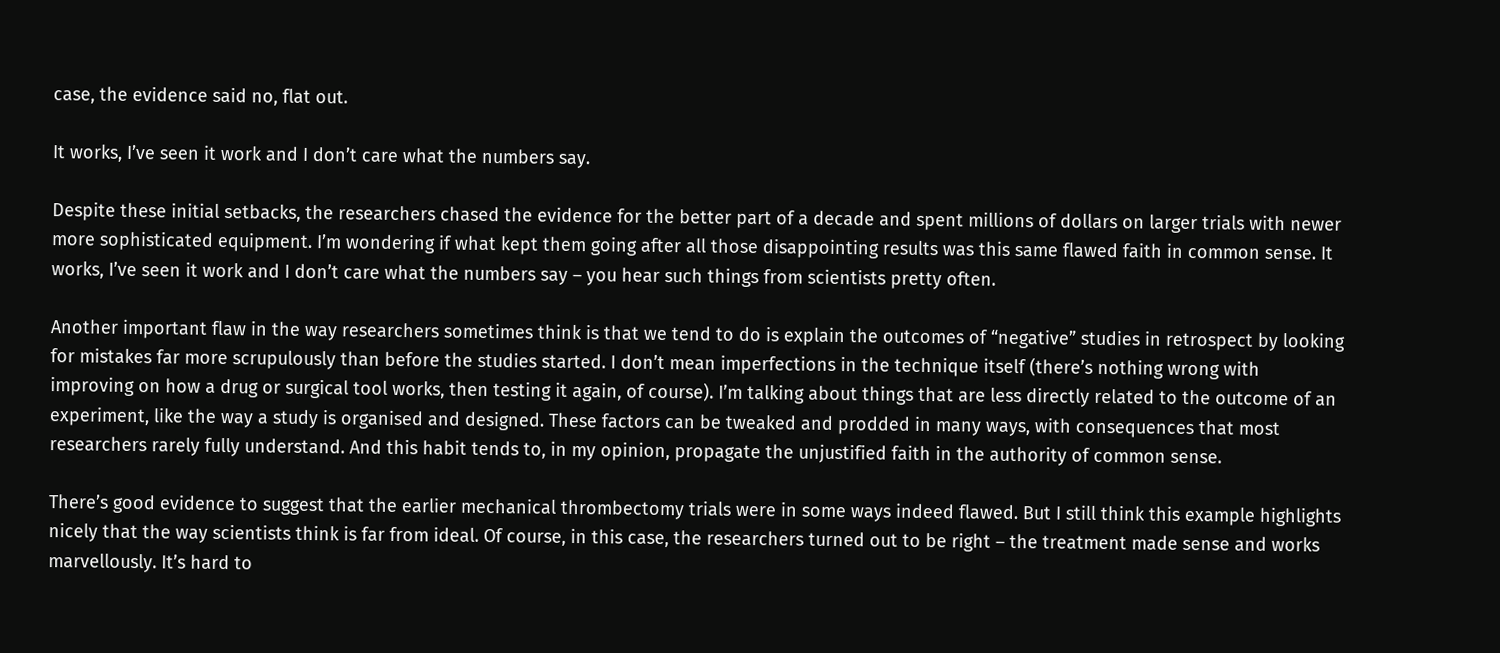case, the evidence said no, flat out.

It works, I’ve seen it work and I don’t care what the numbers say.

Despite these initial setbacks, the researchers chased the evidence for the better part of a decade and spent millions of dollars on larger trials with newer more sophisticated equipment. I’m wondering if what kept them going after all those disappointing results was this same flawed faith in common sense. It works, I’ve seen it work and I don’t care what the numbers say – you hear such things from scientists pretty often.

Another important flaw in the way researchers sometimes think is that we tend to do is explain the outcomes of “negative” studies in retrospect by looking for mistakes far more scrupulously than before the studies started. I don’t mean imperfections in the technique itself (there’s nothing wrong with improving on how a drug or surgical tool works, then testing it again, of course). I’m talking about things that are less directly related to the outcome of an experiment, like the way a study is organised and designed. These factors can be tweaked and prodded in many ways, with consequences that most researchers rarely fully understand. And this habit tends to, in my opinion, propagate the unjustified faith in the authority of common sense.

There’s good evidence to suggest that the earlier mechanical thrombectomy trials were in some ways indeed flawed. But I still think this example highlights nicely that the way scientists think is far from ideal. Of course, in this case, the researchers turned out to be right – the treatment made sense and works marvellously. It’s hard to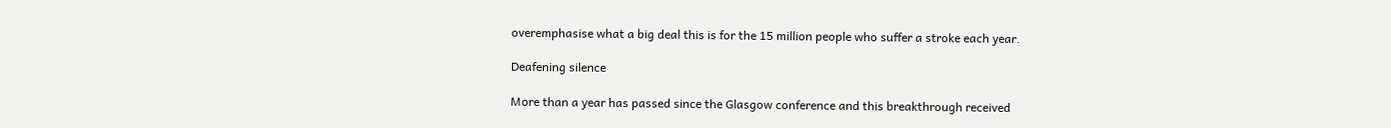overemphasise what a big deal this is for the 15 million people who suffer a stroke each year.

Deafening silence

More than a year has passed since the Glasgow conference and this breakthrough received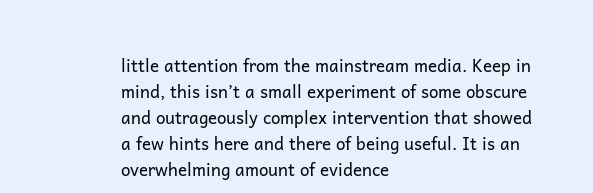little attention from the mainstream media. Keep in mind, this isn’t a small experiment of some obscure and outrageously complex intervention that showed a few hints here and there of being useful. It is an overwhelming amount of evidence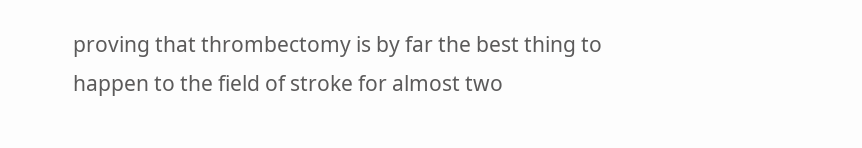proving that thrombectomy is by far the best thing to happen to the field of stroke for almost two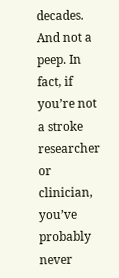decades. And not a peep. In fact, if you’re not a stroke researcher or clinician, you’ve probably never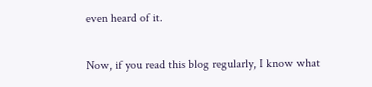even heard of it.

Now, if you read this blog regularly, I know what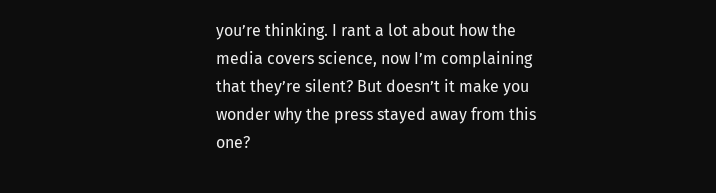you’re thinking. I rant a lot about how the media covers science, now I’m complaining that they’re silent? But doesn’t it make you wonder why the press stayed away from this one?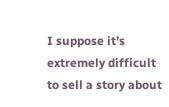I suppose it’s extremely difficult to sell a story about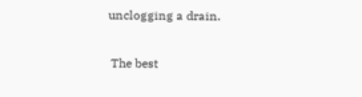unclogging a drain.

 The best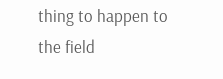thing to happen to the field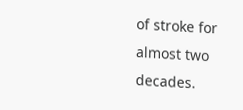of stroke for almost two decades.